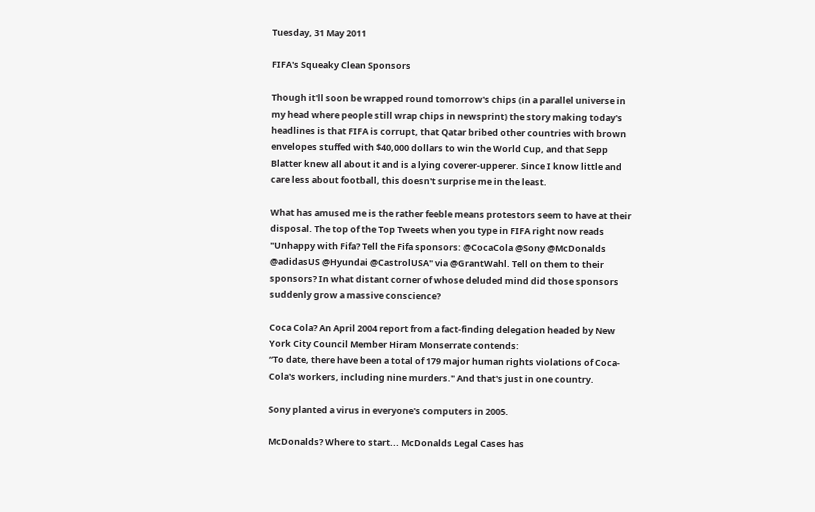Tuesday, 31 May 2011

FIFA's Squeaky Clean Sponsors

Though it'll soon be wrapped round tomorrow's chips (in a parallel universe in my head where people still wrap chips in newsprint) the story making today's headlines is that FIFA is corrupt, that Qatar bribed other countries with brown envelopes stuffed with $40,000 dollars to win the World Cup, and that Sepp Blatter knew all about it and is a lying coverer-upperer. Since I know little and care less about football, this doesn't surprise me in the least.

What has amused me is the rather feeble means protestors seem to have at their disposal. The top of the Top Tweets when you type in FIFA right now reads "Unhappy with Fifa? Tell the Fifa sponsors: @CocaCola @Sony @McDonalds @adidasUS @Hyundai @CastrolUSA" via @GrantWahl. Tell on them to their sponsors? In what distant corner of whose deluded mind did those sponsors suddenly grow a massive conscience?

Coca Cola? An April 2004 report from a fact-finding delegation headed by New York City Council Member Hiram Monserrate contends:
“To date, there have been a total of 179 major human rights violations of Coca-Cola's workers, including nine murders." And that's just in one country.

Sony planted a virus in everyone's computers in 2005.

McDonalds? Where to start... McDonalds Legal Cases has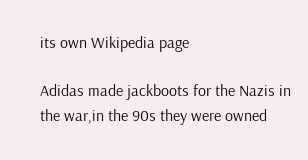its own Wikipedia page

Adidas made jackboots for the Nazis in the war,in the 90s they were owned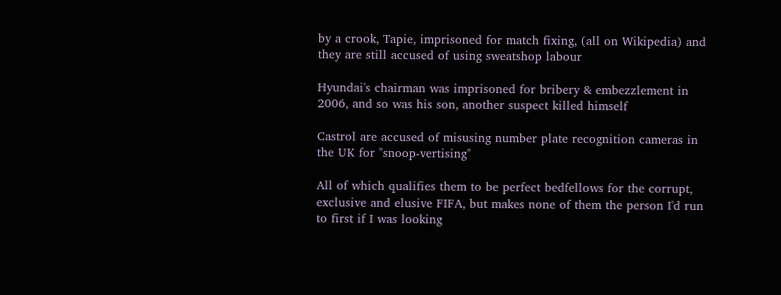by a crook, Tapie, imprisoned for match fixing, (all on Wikipedia) and they are still accused of using sweatshop labour

Hyundai's chairman was imprisoned for bribery & embezzlement in 2006, and so was his son, another suspect killed himself

Castrol are accused of misusing number plate recognition cameras in the UK for "snoop-vertising"

All of which qualifies them to be perfect bedfellows for the corrupt, exclusive and elusive FIFA, but makes none of them the person I'd run to first if I was looking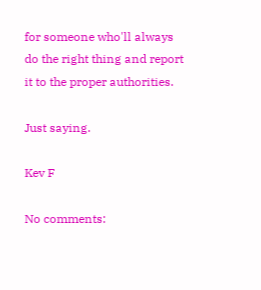for someone who'll always do the right thing and report it to the proper authorities.

Just saying.

Kev F

No comments: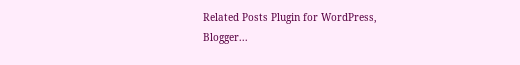Related Posts Plugin for WordPress, Blogger...